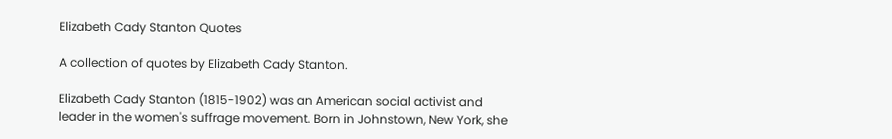Elizabeth Cady Stanton Quotes

A collection of quotes by Elizabeth Cady Stanton.

Elizabeth Cady Stanton (1815-1902) was an American social activist and leader in the women's suffrage movement. Born in Johnstown, New York, she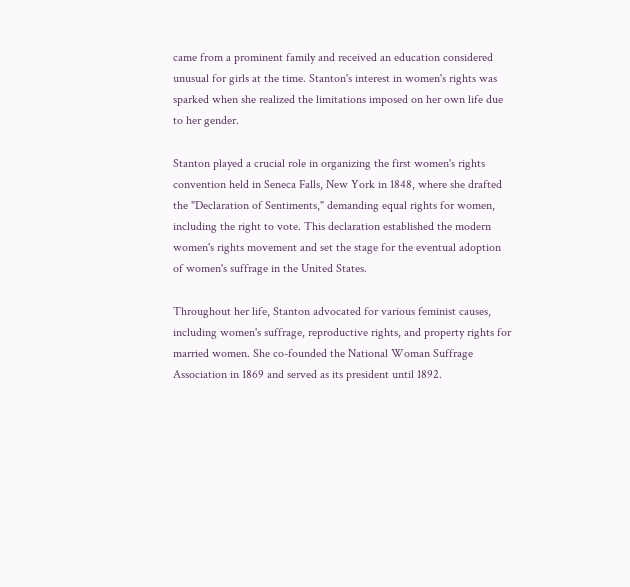came from a prominent family and received an education considered unusual for girls at the time. Stanton's interest in women's rights was sparked when she realized the limitations imposed on her own life due to her gender.

Stanton played a crucial role in organizing the first women's rights convention held in Seneca Falls, New York in 1848, where she drafted the "Declaration of Sentiments," demanding equal rights for women, including the right to vote. This declaration established the modern women's rights movement and set the stage for the eventual adoption of women's suffrage in the United States.

Throughout her life, Stanton advocated for various feminist causes, including women's suffrage, reproductive rights, and property rights for married women. She co-founded the National Woman Suffrage Association in 1869 and served as its president until 1892.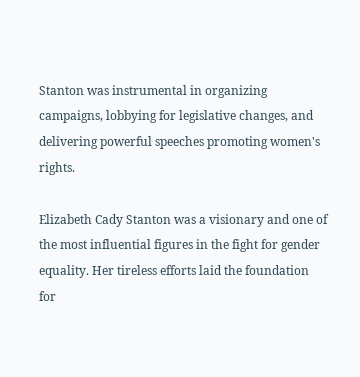Stanton was instrumental in organizing campaigns, lobbying for legislative changes, and delivering powerful speeches promoting women's rights.

Elizabeth Cady Stanton was a visionary and one of the most influential figures in the fight for gender equality. Her tireless efforts laid the foundation for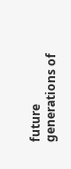future generations of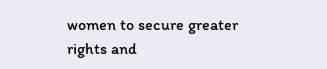women to secure greater rights and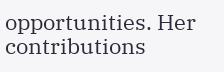opportunities. Her contributions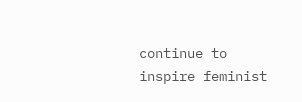continue to inspire feminist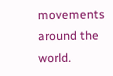movements around the world.